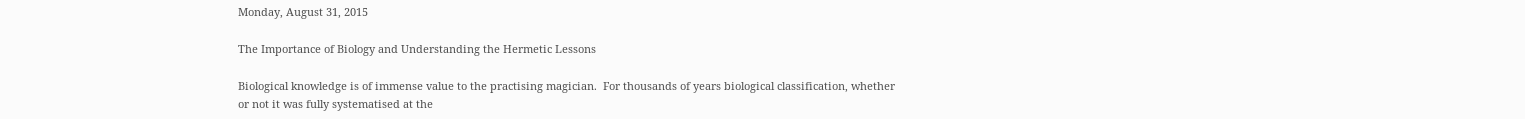Monday, August 31, 2015

The Importance of Biology and Understanding the Hermetic Lessons

Biological knowledge is of immense value to the practising magician.  For thousands of years biological classification, whether or not it was fully systematised at the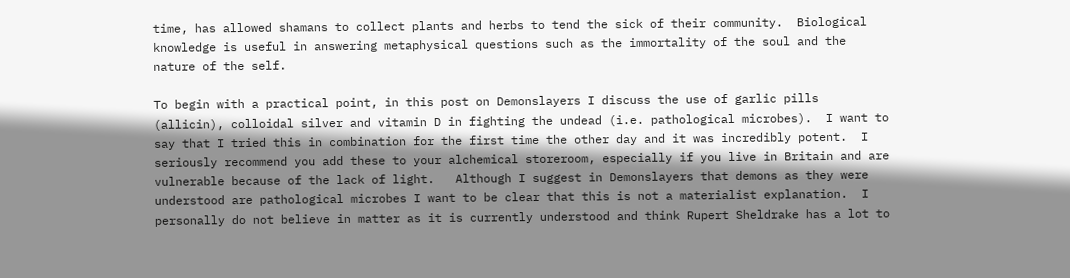time, has allowed shamans to collect plants and herbs to tend the sick of their community.  Biological knowledge is useful in answering metaphysical questions such as the immortality of the soul and the nature of the self.

To begin with a practical point, in this post on Demonslayers I discuss the use of garlic pills (allicin), colloidal silver and vitamin D in fighting the undead (i.e. pathological microbes).  I want to say that I tried this in combination for the first time the other day and it was incredibly potent.  I seriously recommend you add these to your alchemical storeroom, especially if you live in Britain and are vulnerable because of the lack of light.   Although I suggest in Demonslayers that demons as they were understood are pathological microbes I want to be clear that this is not a materialist explanation.  I personally do not believe in matter as it is currently understood and think Rupert Sheldrake has a lot to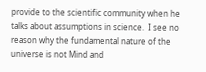provide to the scientific community when he talks about assumptions in science.  I see no reason why the fundamental nature of the universe is not Mind and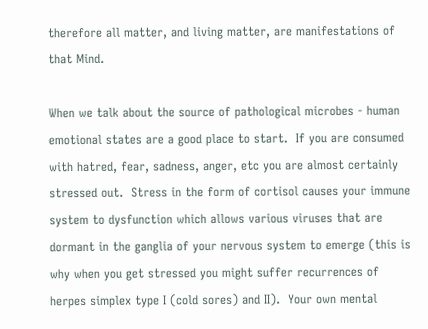therefore all matter, and living matter, are manifestations of that Mind.

When we talk about the source of pathological microbes - human emotional states are a good place to start.  If you are consumed with hatred, fear, sadness, anger, etc you are almost certainly stressed out.  Stress in the form of cortisol causes your immune system to dysfunction which allows various viruses that are dormant in the ganglia of your nervous system to emerge (this is why when you get stressed you might suffer recurrences of herpes simplex type I (cold sores) and II).  Your own mental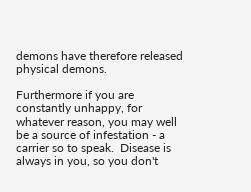demons have therefore released physical demons.

Furthermore if you are constantly unhappy, for whatever reason, you may well be a source of infestation - a carrier so to speak.  Disease is always in you, so you don't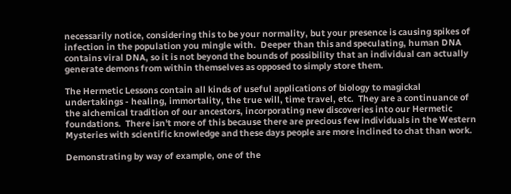necessarily notice, considering this to be your normality, but your presence is causing spikes of infection in the population you mingle with.  Deeper than this and speculating, human DNA contains viral DNA, so it is not beyond the bounds of possibility that an individual can actually generate demons from within themselves as opposed to simply store them.

The Hermetic Lessons contain all kinds of useful applications of biology to magickal undertakings - healing, immortality, the true will, time travel, etc.  They are a continuance of the alchemical tradition of our ancestors, incorporating new discoveries into our Hermetic foundations.  There isn't more of this because there are precious few individuals in the Western Mysteries with scientific knowledge and these days people are more inclined to chat than work.

Demonstrating by way of example, one of the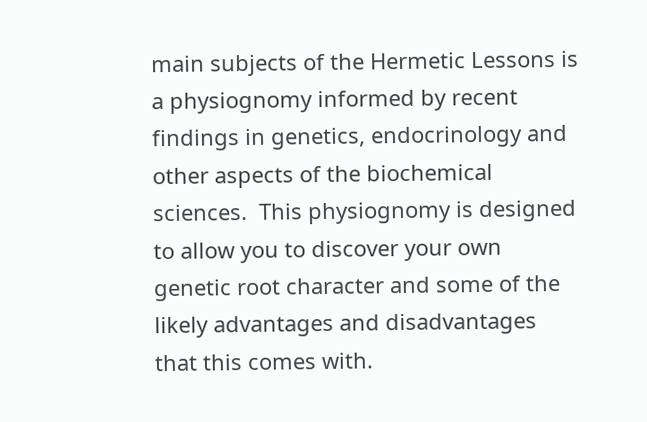main subjects of the Hermetic Lessons is a physiognomy informed by recent findings in genetics, endocrinology and other aspects of the biochemical sciences.  This physiognomy is designed to allow you to discover your own genetic root character and some of the likely advantages and disadvantages that this comes with.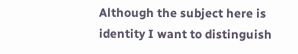Although the subject here is identity I want to distinguish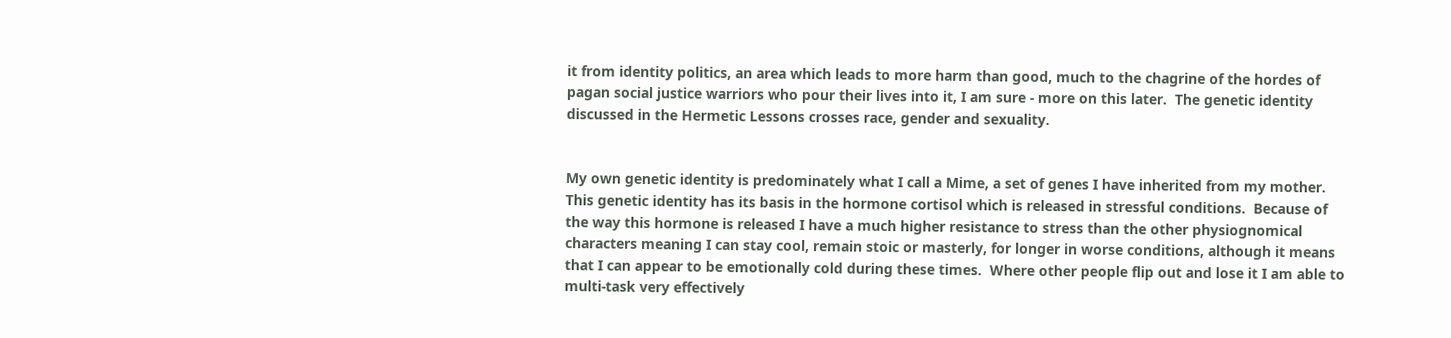it from identity politics, an area which leads to more harm than good, much to the chagrine of the hordes of pagan social justice warriors who pour their lives into it, I am sure - more on this later.  The genetic identity discussed in the Hermetic Lessons crosses race, gender and sexuality.


My own genetic identity is predominately what I call a Mime, a set of genes I have inherited from my mother.  This genetic identity has its basis in the hormone cortisol which is released in stressful conditions.  Because of the way this hormone is released I have a much higher resistance to stress than the other physiognomical characters meaning I can stay cool, remain stoic or masterly, for longer in worse conditions, although it means that I can appear to be emotionally cold during these times.  Where other people flip out and lose it I am able to multi-task very effectively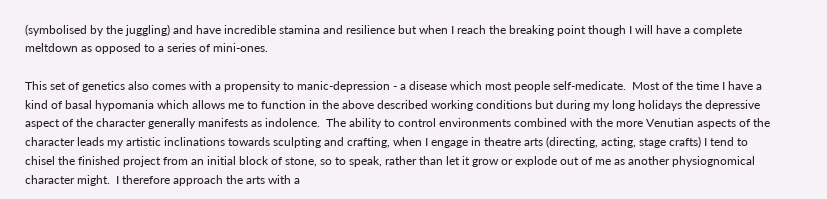(symbolised by the juggling) and have incredible stamina and resilience but when I reach the breaking point though I will have a complete meltdown as opposed to a series of mini-ones.

This set of genetics also comes with a propensity to manic-depression - a disease which most people self-medicate.  Most of the time I have a kind of basal hypomania which allows me to function in the above described working conditions but during my long holidays the depressive aspect of the character generally manifests as indolence.  The ability to control environments combined with the more Venutian aspects of the character leads my artistic inclinations towards sculpting and crafting, when I engage in theatre arts (directing, acting, stage crafts) I tend to chisel the finished project from an initial block of stone, so to speak, rather than let it grow or explode out of me as another physiognomical character might.  I therefore approach the arts with a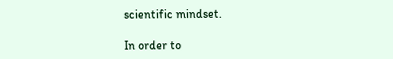scientific mindset.

In order to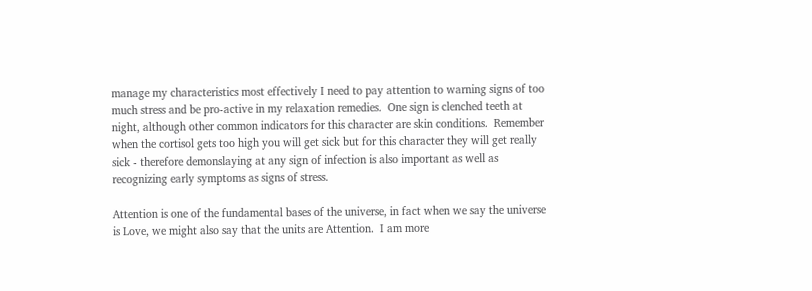manage my characteristics most effectively I need to pay attention to warning signs of too much stress and be pro-active in my relaxation remedies.  One sign is clenched teeth at night, although other common indicators for this character are skin conditions.  Remember when the cortisol gets too high you will get sick but for this character they will get really sick - therefore demonslaying at any sign of infection is also important as well as recognizing early symptoms as signs of stress.

Attention is one of the fundamental bases of the universe, in fact when we say the universe is Love, we might also say that the units are Attention.  I am more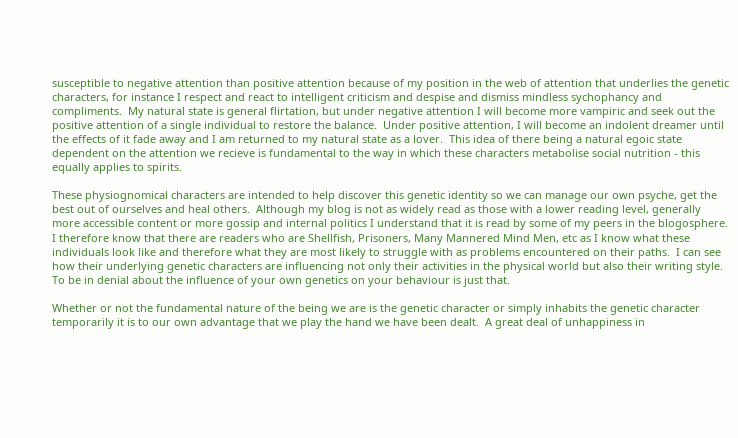susceptible to negative attention than positive attention because of my position in the web of attention that underlies the genetic characters, for instance I respect and react to intelligent criticism and despise and dismiss mindless sychophancy and compliments.  My natural state is general flirtation, but under negative attention I will become more vampiric and seek out the positive attention of a single individual to restore the balance.  Under positive attention, I will become an indolent dreamer until the effects of it fade away and I am returned to my natural state as a lover.  This idea of there being a natural egoic state dependent on the attention we recieve is fundamental to the way in which these characters metabolise social nutrition - this equally applies to spirits.

These physiognomical characters are intended to help discover this genetic identity so we can manage our own psyche, get the best out of ourselves and heal others.  Although my blog is not as widely read as those with a lower reading level, generally more accessible content or more gossip and internal politics I understand that it is read by some of my peers in the blogosphere.  I therefore know that there are readers who are Shellfish, Prisoners, Many Mannered Mind Men, etc as I know what these individuals look like and therefore what they are most likely to struggle with as problems encountered on their paths.  I can see how their underlying genetic characters are influencing not only their activities in the physical world but also their writing style.  To be in denial about the influence of your own genetics on your behaviour is just that.

Whether or not the fundamental nature of the being we are is the genetic character or simply inhabits the genetic character temporarily it is to our own advantage that we play the hand we have been dealt.  A great deal of unhappiness in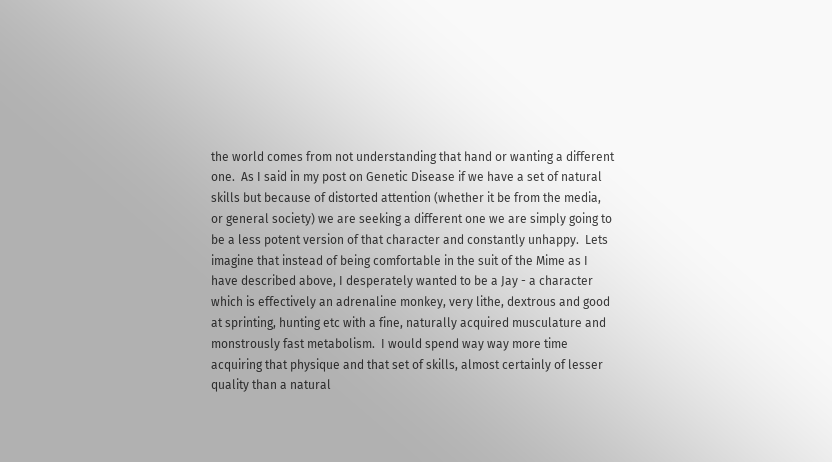the world comes from not understanding that hand or wanting a different one.  As I said in my post on Genetic Disease if we have a set of natural skills but because of distorted attention (whether it be from the media, or general society) we are seeking a different one we are simply going to be a less potent version of that character and constantly unhappy.  Lets imagine that instead of being comfortable in the suit of the Mime as I have described above, I desperately wanted to be a Jay - a character which is effectively an adrenaline monkey, very lithe, dextrous and good at sprinting, hunting etc with a fine, naturally acquired musculature and monstrously fast metabolism.  I would spend way way more time acquiring that physique and that set of skills, almost certainly of lesser quality than a natural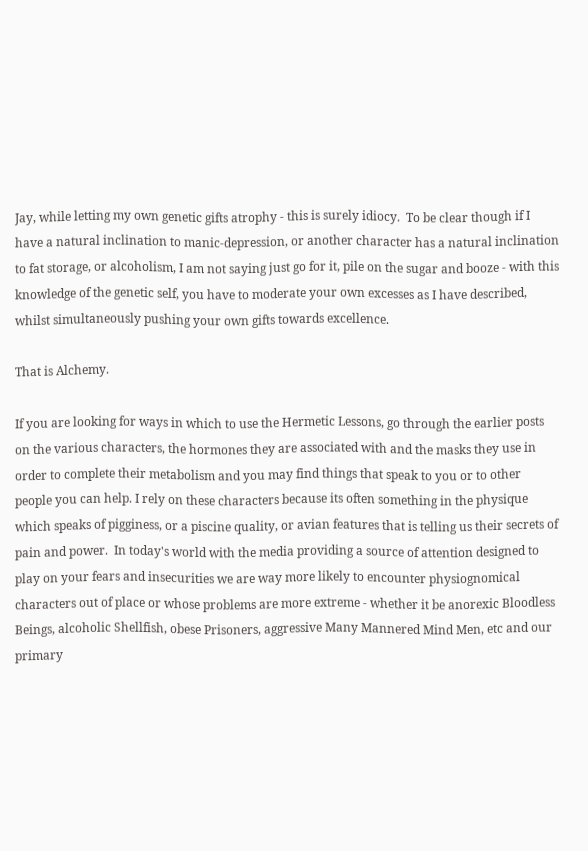Jay, while letting my own genetic gifts atrophy - this is surely idiocy.  To be clear though if I have a natural inclination to manic-depression, or another character has a natural inclination to fat storage, or alcoholism, I am not saying just go for it, pile on the sugar and booze - with this knowledge of the genetic self, you have to moderate your own excesses as I have described, whilst simultaneously pushing your own gifts towards excellence.

That is Alchemy.

If you are looking for ways in which to use the Hermetic Lessons, go through the earlier posts on the various characters, the hormones they are associated with and the masks they use in order to complete their metabolism and you may find things that speak to you or to other people you can help. I rely on these characters because its often something in the physique which speaks of pigginess, or a piscine quality, or avian features that is telling us their secrets of pain and power.  In today's world with the media providing a source of attention designed to play on your fears and insecurities we are way more likely to encounter physiognomical characters out of place or whose problems are more extreme - whether it be anorexic Bloodless Beings, alcoholic Shellfish, obese Prisoners, aggressive Many Mannered Mind Men, etc and our primary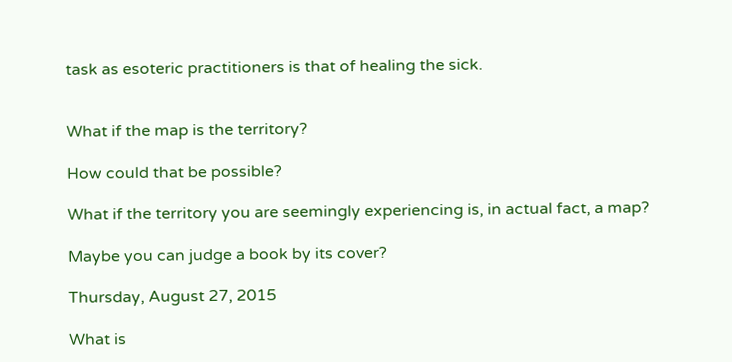task as esoteric practitioners is that of healing the sick.


What if the map is the territory?

How could that be possible?

What if the territory you are seemingly experiencing is, in actual fact, a map?

Maybe you can judge a book by its cover?

Thursday, August 27, 2015

What is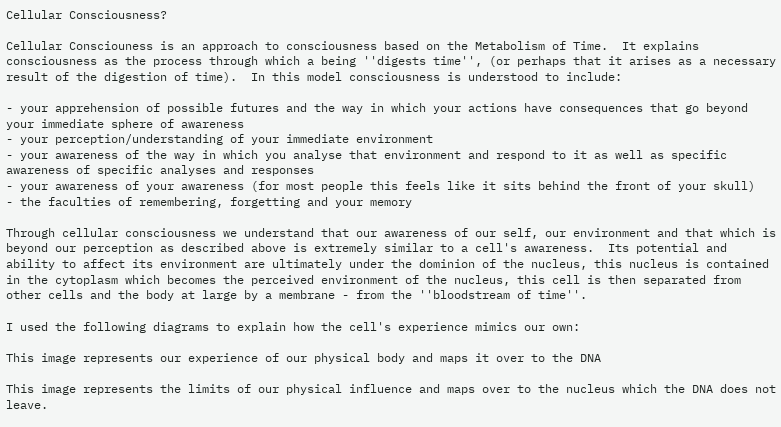Cellular Consciousness?

Cellular Consciouness is an approach to consciousness based on the Metabolism of Time.  It explains consciousness as the process through which a being ''digests time'', (or perhaps that it arises as a necessary result of the digestion of time).  In this model consciousness is understood to include:

- your apprehension of possible futures and the way in which your actions have consequences that go beyond your immediate sphere of awareness
- your perception/understanding of your immediate environment
- your awareness of the way in which you analyse that environment and respond to it as well as specific awareness of specific analyses and responses
- your awareness of your awareness (for most people this feels like it sits behind the front of your skull)
- the faculties of remembering, forgetting and your memory

Through cellular consciousness we understand that our awareness of our self, our environment and that which is beyond our perception as described above is extremely similar to a cell's awareness.  Its potential and ability to affect its environment are ultimately under the dominion of the nucleus, this nucleus is contained in the cytoplasm which becomes the perceived environment of the nucleus, this cell is then separated from other cells and the body at large by a membrane - from the ''bloodstream of time''.

I used the following diagrams to explain how the cell's experience mimics our own:

This image represents our experience of our physical body and maps it over to the DNA

This image represents the limits of our physical influence and maps over to the nucleus which the DNA does not leave.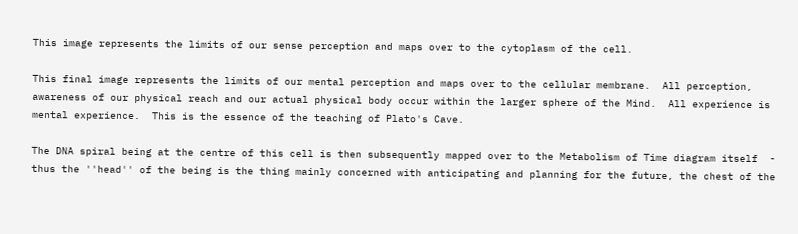This image represents the limits of our sense perception and maps over to the cytoplasm of the cell.

This final image represents the limits of our mental perception and maps over to the cellular membrane.  All perception, awareness of our physical reach and our actual physical body occur within the larger sphere of the Mind.  All experience is mental experience.  This is the essence of the teaching of Plato's Cave.

The DNA spiral being at the centre of this cell is then subsequently mapped over to the Metabolism of Time diagram itself  - thus the ''head'' of the being is the thing mainly concerned with anticipating and planning for the future, the chest of the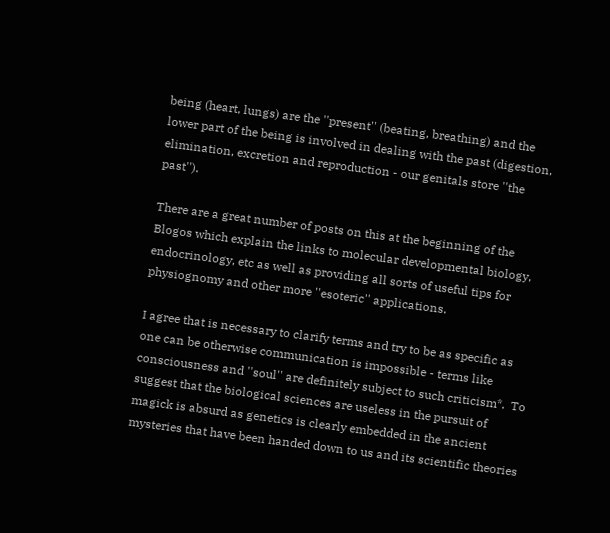being (heart, lungs) are the ''present'' (beating, breathing) and the lower part of the being is involved in dealing with the past (digestion, elimination, excretion and reproduction - our genitals store ''the past'').

There are a great number of posts on this at the beginning of the Blogos which explain the links to molecular developmental biology, endocrinology, etc as well as providing all sorts of useful tips for physiognomy and other more ''esoteric'' applications.

I agree that is necessary to clarify terms and try to be as specific as one can be otherwise communication is impossible - terms like consciousness and ''soul'' are definitely subject to such criticism*.  To suggest that the biological sciences are useless in the pursuit of magick is absurd as genetics is clearly embedded in the ancient mysteries that have been handed down to us and its scientific theories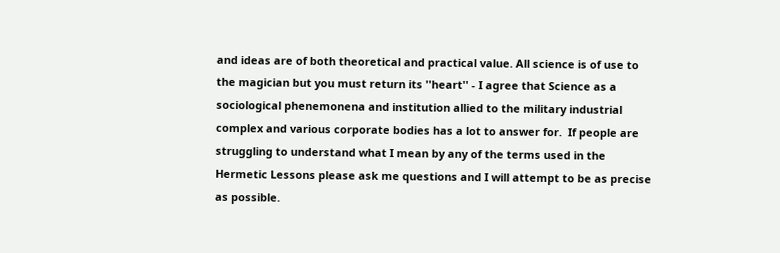and ideas are of both theoretical and practical value. All science is of use to the magician but you must return its ''heart'' - I agree that Science as a sociological phenemonena and institution allied to the military industrial complex and various corporate bodies has a lot to answer for.  If people are struggling to understand what I mean by any of the terms used in the Hermetic Lessons please ask me questions and I will attempt to be as precise as possible.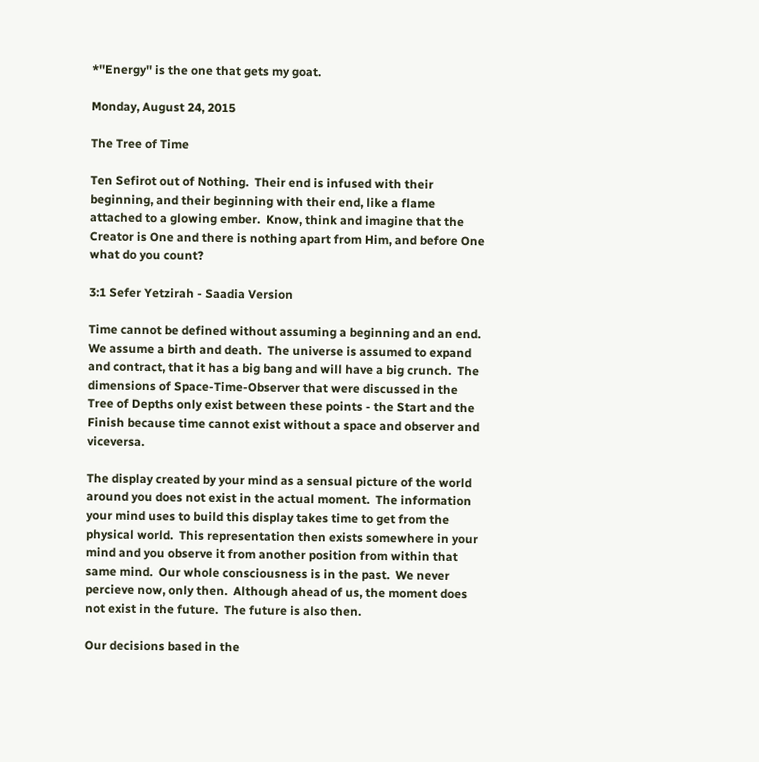*''Energy'' is the one that gets my goat.

Monday, August 24, 2015

The Tree of Time

Ten Sefirot out of Nothing.  Their end is infused with their beginning, and their beginning with their end, like a flame attached to a glowing ember.  Know, think and imagine that the Creator is One and there is nothing apart from Him, and before One what do you count?

3:1 Sefer Yetzirah - Saadia Version

Time cannot be defined without assuming a beginning and an end.  We assume a birth and death.  The universe is assumed to expand and contract, that it has a big bang and will have a big crunch.  The dimensions of Space-Time-Observer that were discussed in the Tree of Depths only exist between these points - the Start and the Finish because time cannot exist without a space and observer and viceversa.

The display created by your mind as a sensual picture of the world around you does not exist in the actual moment.  The information your mind uses to build this display takes time to get from the physical world.  This representation then exists somewhere in your mind and you observe it from another position from within that same mind.  Our whole consciousness is in the past.  We never percieve now, only then.  Although ahead of us, the moment does not exist in the future.  The future is also then.

Our decisions based in the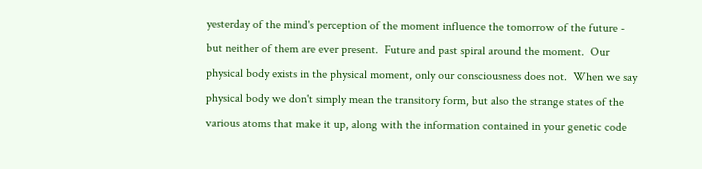yesterday of the mind's perception of the moment influence the tomorrow of the future - but neither of them are ever present.  Future and past spiral around the moment.  Our physical body exists in the physical moment, only our consciousness does not.  When we say physical body we don't simply mean the transitory form, but also the strange states of the various atoms that make it up, along with the information contained in your genetic code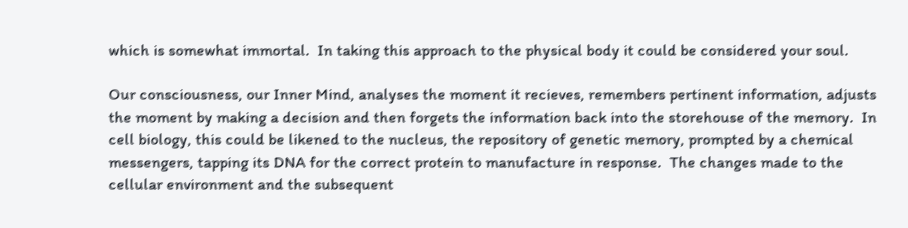which is somewhat immortal.  In taking this approach to the physical body it could be considered your soul.

Our consciousness, our Inner Mind, analyses the moment it recieves, remembers pertinent information, adjusts the moment by making a decision and then forgets the information back into the storehouse of the memory.  In cell biology, this could be likened to the nucleus, the repository of genetic memory, prompted by a chemical messengers, tapping its DNA for the correct protein to manufacture in response.  The changes made to the cellular environment and the subsequent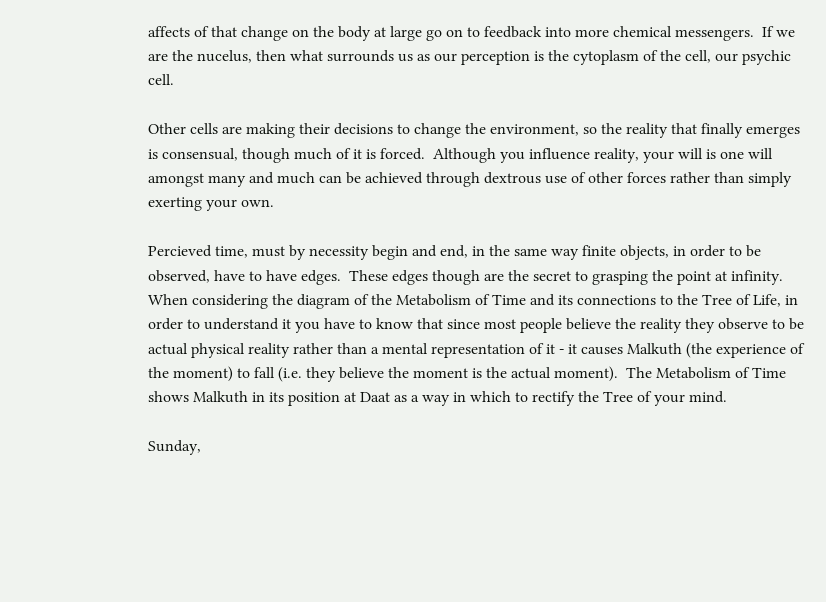affects of that change on the body at large go on to feedback into more chemical messengers.  If we are the nucelus, then what surrounds us as our perception is the cytoplasm of the cell, our psychic cell.

Other cells are making their decisions to change the environment, so the reality that finally emerges is consensual, though much of it is forced.  Although you influence reality, your will is one will amongst many and much can be achieved through dextrous use of other forces rather than simply exerting your own.

Percieved time, must by necessity begin and end, in the same way finite objects, in order to be observed, have to have edges.  These edges though are the secret to grasping the point at infinity.  When considering the diagram of the Metabolism of Time and its connections to the Tree of Life, in order to understand it you have to know that since most people believe the reality they observe to be actual physical reality rather than a mental representation of it - it causes Malkuth (the experience of the moment) to fall (i.e. they believe the moment is the actual moment).  The Metabolism of Time shows Malkuth in its position at Daat as a way in which to rectify the Tree of your mind.

Sunday,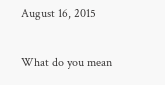August 16, 2015

What do you mean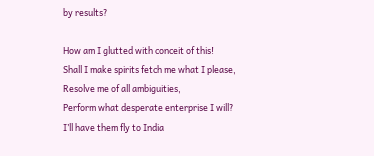by results?

How am I glutted with conceit of this!
Shall I make spirits fetch me what I please,
Resolve me of all ambiguities,
Perform what desperate enterprise I will?
I’ll have them fly to India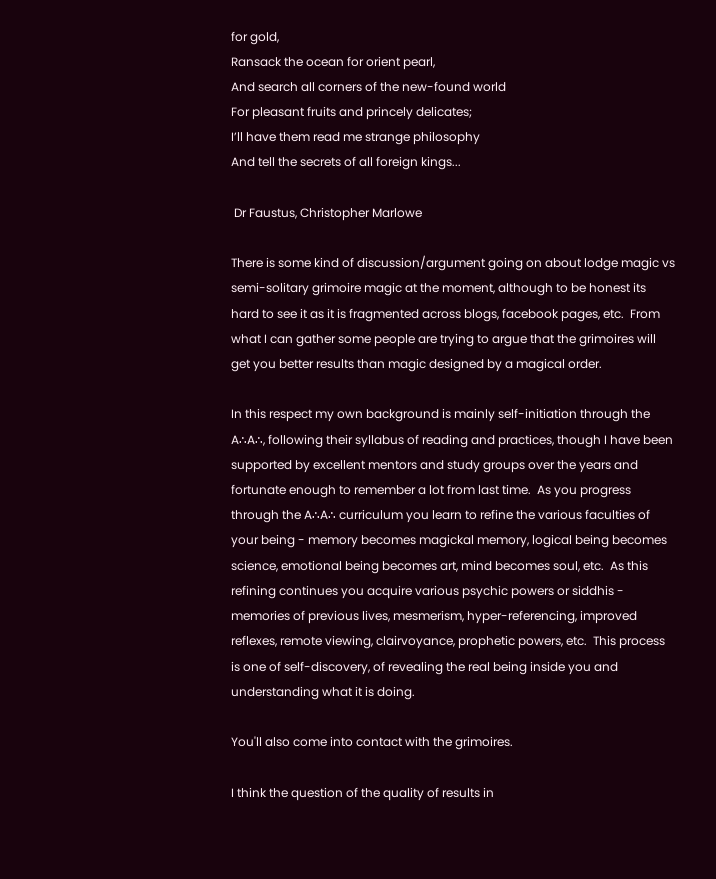for gold,
Ransack the ocean for orient pearl,
And search all corners of the new-found world
For pleasant fruits and princely delicates;
I’ll have them read me strange philosophy
And tell the secrets of all foreign kings...

 Dr Faustus, Christopher Marlowe

There is some kind of discussion/argument going on about lodge magic vs semi-solitary grimoire magic at the moment, although to be honest its hard to see it as it is fragmented across blogs, facebook pages, etc.  From what I can gather some people are trying to argue that the grimoires will get you better results than magic designed by a magical order.

In this respect my own background is mainly self-initiation through the A∴A∴, following their syllabus of reading and practices, though I have been supported by excellent mentors and study groups over the years and fortunate enough to remember a lot from last time.  As you progress through the A∴A∴ curriculum you learn to refine the various faculties of your being - memory becomes magickal memory, logical being becomes science, emotional being becomes art, mind becomes soul, etc.  As this refining continues you acquire various psychic powers or siddhis - memories of previous lives, mesmerism, hyper-referencing, improved reflexes, remote viewing, clairvoyance, prophetic powers, etc.  This process is one of self-discovery, of revealing the real being inside you and understanding what it is doing.

You'll also come into contact with the grimoires.

I think the question of the quality of results in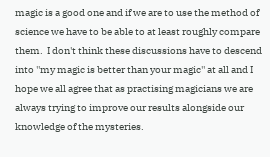magic is a good one and if we are to use the method of science we have to be able to at least roughly compare them.  I don't think these discussions have to descend into ''my magic is better than your magic'' at all and I hope we all agree that as practising magicians we are always trying to improve our results alongside our knowledge of the mysteries.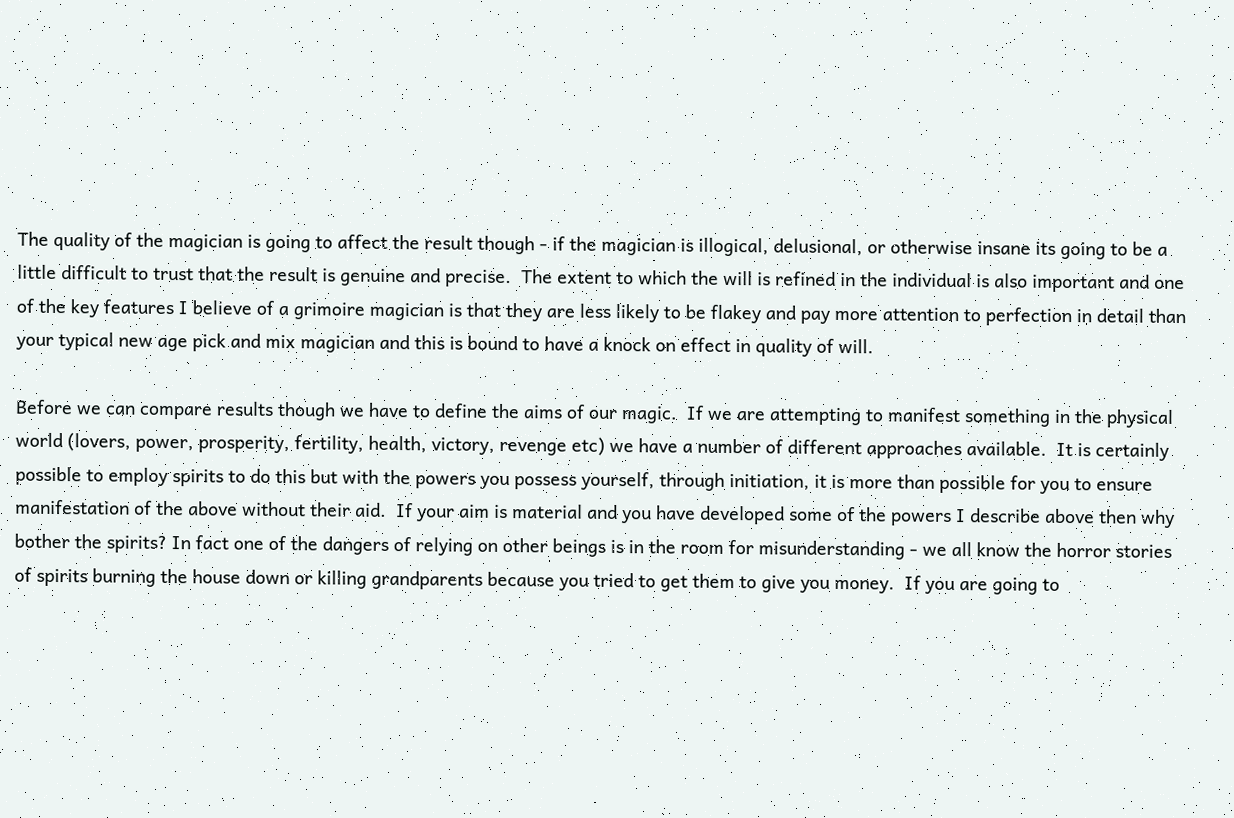The quality of the magician is going to affect the result though - if the magician is illogical, delusional, or otherwise insane its going to be a little difficult to trust that the result is genuine and precise.  The extent to which the will is refined in the individual is also important and one of the key features I believe of a grimoire magician is that they are less likely to be flakey and pay more attention to perfection in detail than your typical new age pick and mix magician and this is bound to have a knock on effect in quality of will.

Before we can compare results though we have to define the aims of our magic.  If we are attempting to manifest something in the physical world (lovers, power, prosperity, fertility, health, victory, revenge etc) we have a number of different approaches available.  It is certainly possible to employ spirits to do this but with the powers you possess yourself, through initiation, it is more than possible for you to ensure manifestation of the above without their aid.  If your aim is material and you have developed some of the powers I describe above then why bother the spirits? In fact one of the dangers of relying on other beings is in the room for misunderstanding - we all know the horror stories of spirits burning the house down or killing grandparents because you tried to get them to give you money.  If you are going to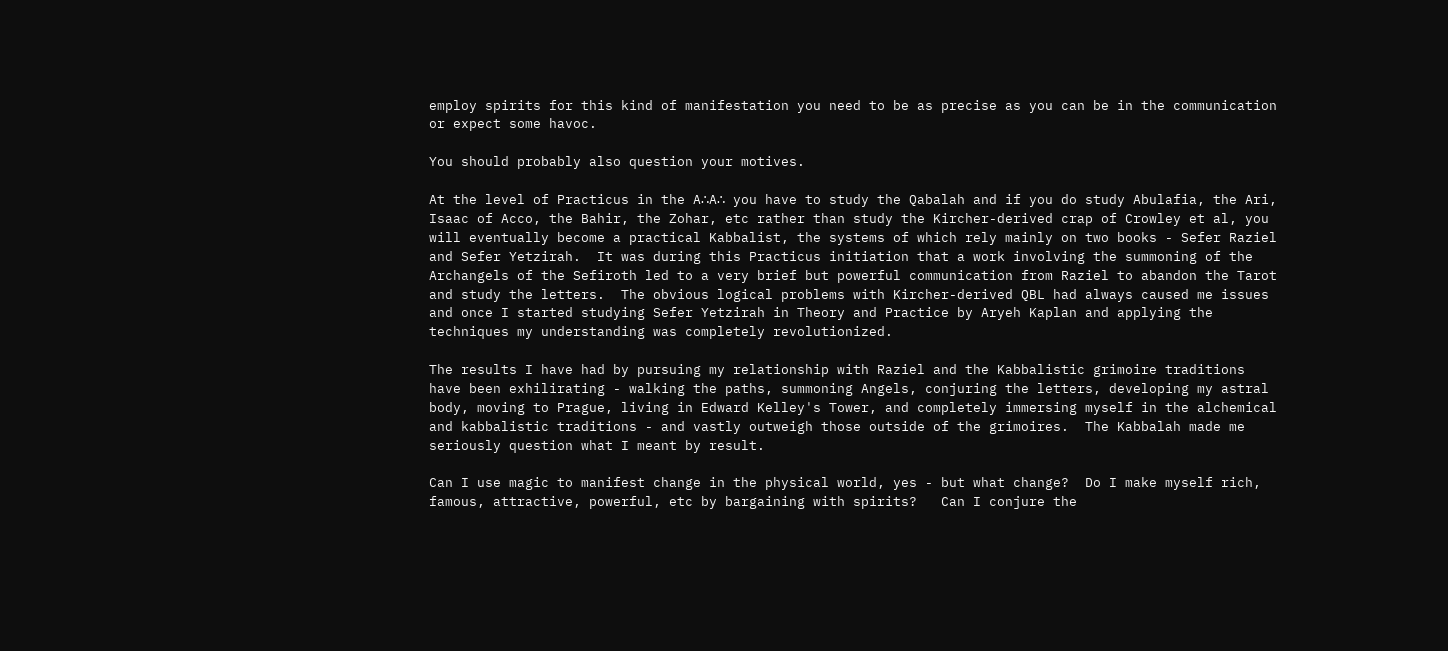employ spirits for this kind of manifestation you need to be as precise as you can be in the communication or expect some havoc.

You should probably also question your motives.

At the level of Practicus in the A∴A∴ you have to study the Qabalah and if you do study Abulafia, the Ari, Isaac of Acco, the Bahir, the Zohar, etc rather than study the Kircher-derived crap of Crowley et al, you will eventually become a practical Kabbalist, the systems of which rely mainly on two books - Sefer Raziel and Sefer Yetzirah.  It was during this Practicus initiation that a work involving the summoning of the Archangels of the Sefiroth led to a very brief but powerful communication from Raziel to abandon the Tarot and study the letters.  The obvious logical problems with Kircher-derived QBL had always caused me issues and once I started studying Sefer Yetzirah in Theory and Practice by Aryeh Kaplan and applying the techniques my understanding was completely revolutionized.

The results I have had by pursuing my relationship with Raziel and the Kabbalistic grimoire traditions have been exhilirating - walking the paths, summoning Angels, conjuring the letters, developing my astral body, moving to Prague, living in Edward Kelley's Tower, and completely immersing myself in the alchemical and kabbalistic traditions - and vastly outweigh those outside of the grimoires.  The Kabbalah made me seriously question what I meant by result.

Can I use magic to manifest change in the physical world, yes - but what change?  Do I make myself rich, famous, attractive, powerful, etc by bargaining with spirits?   Can I conjure the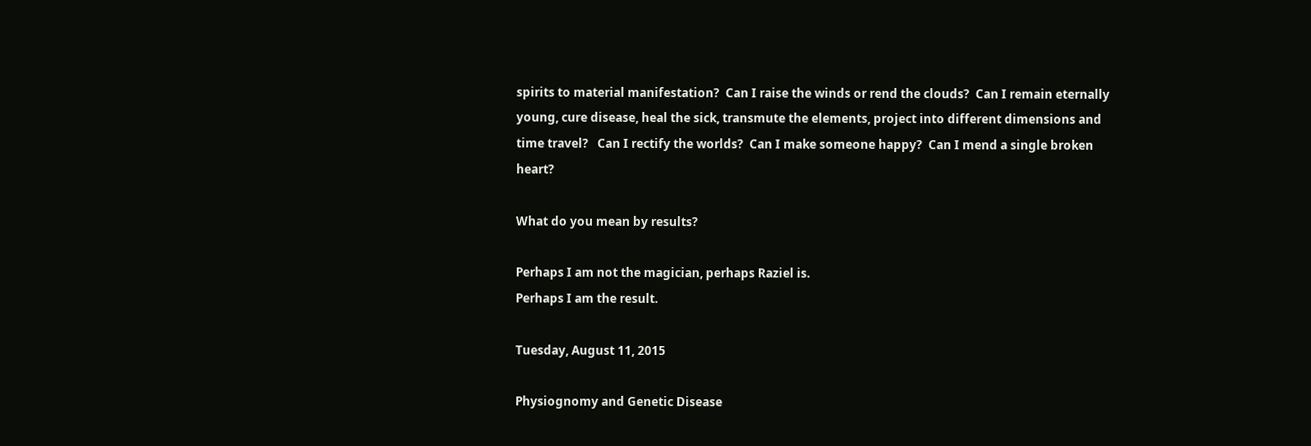spirits to material manifestation?  Can I raise the winds or rend the clouds?  Can I remain eternally young, cure disease, heal the sick, transmute the elements, project into different dimensions and time travel?   Can I rectify the worlds?  Can I make someone happy?  Can I mend a single broken heart?

What do you mean by results?

Perhaps I am not the magician, perhaps Raziel is.
Perhaps I am the result.

Tuesday, August 11, 2015

Physiognomy and Genetic Disease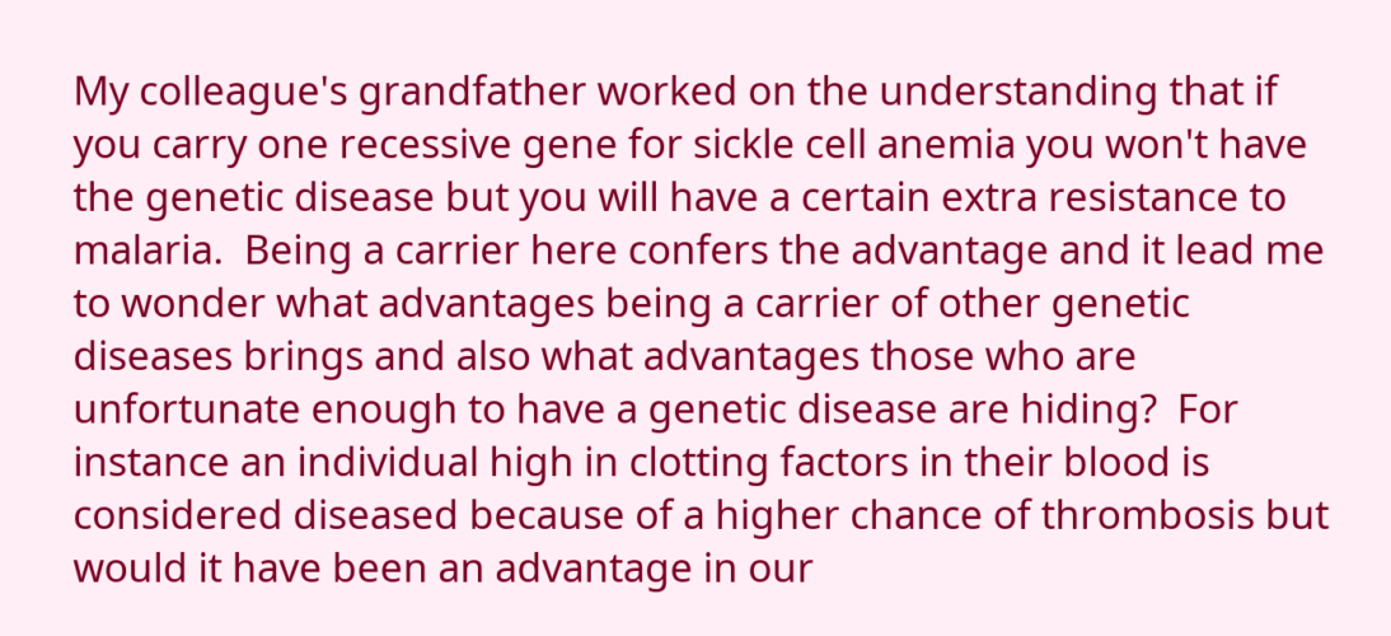My colleague's grandfather worked on the understanding that if you carry one recessive gene for sickle cell anemia you won't have the genetic disease but you will have a certain extra resistance to malaria.  Being a carrier here confers the advantage and it lead me to wonder what advantages being a carrier of other genetic diseases brings and also what advantages those who are unfortunate enough to have a genetic disease are hiding?  For instance an individual high in clotting factors in their blood is considered diseased because of a higher chance of thrombosis but would it have been an advantage in our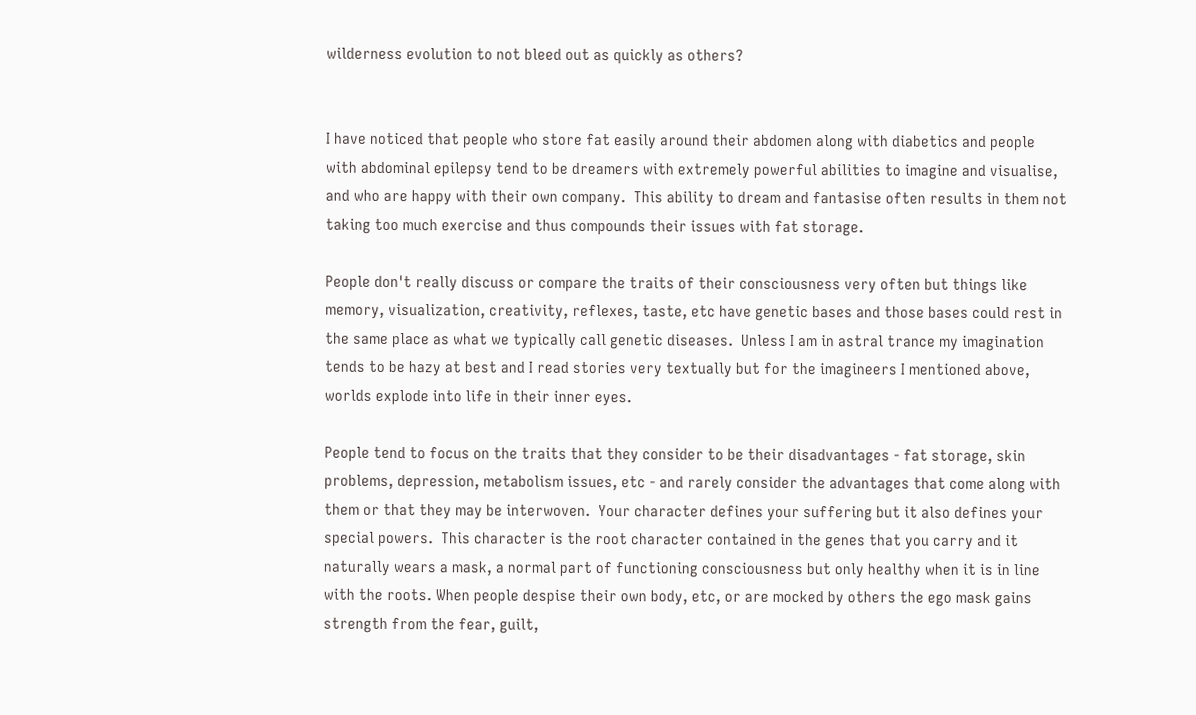wilderness evolution to not bleed out as quickly as others?


I have noticed that people who store fat easily around their abdomen along with diabetics and people with abdominal epilepsy tend to be dreamers with extremely powerful abilities to imagine and visualise, and who are happy with their own company.  This ability to dream and fantasise often results in them not taking too much exercise and thus compounds their issues with fat storage.

People don't really discuss or compare the traits of their consciousness very often but things like memory, visualization, creativity, reflexes, taste, etc have genetic bases and those bases could rest in the same place as what we typically call genetic diseases.  Unless I am in astral trance my imagination tends to be hazy at best and I read stories very textually but for the imagineers I mentioned above, worlds explode into life in their inner eyes.

People tend to focus on the traits that they consider to be their disadvantages - fat storage, skin problems, depression, metabolism issues, etc - and rarely consider the advantages that come along with them or that they may be interwoven.  Your character defines your suffering but it also defines your special powers.  This character is the root character contained in the genes that you carry and it naturally wears a mask, a normal part of functioning consciousness but only healthy when it is in line with the roots. When people despise their own body, etc, or are mocked by others the ego mask gains strength from the fear, guilt,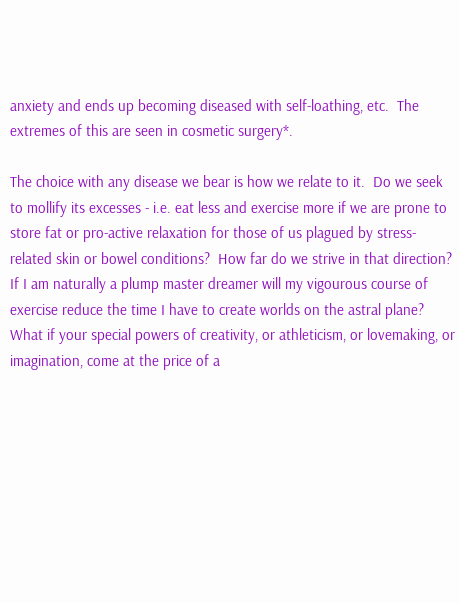anxiety and ends up becoming diseased with self-loathing, etc.  The extremes of this are seen in cosmetic surgery*.

The choice with any disease we bear is how we relate to it.  Do we seek to mollify its excesses - i.e. eat less and exercise more if we are prone to store fat or pro-active relaxation for those of us plagued by stress-related skin or bowel conditions?  How far do we strive in that direction? If I am naturally a plump master dreamer will my vigourous course of exercise reduce the time I have to create worlds on the astral plane? What if your special powers of creativity, or athleticism, or lovemaking, or imagination, come at the price of a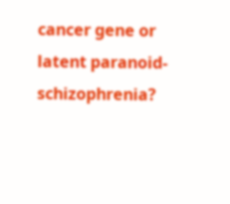cancer gene or latent paranoid-schizophrenia?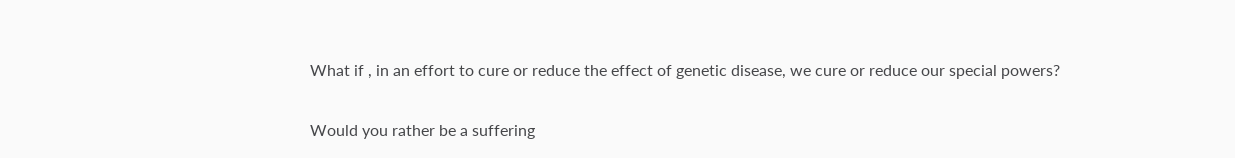What if , in an effort to cure or reduce the effect of genetic disease, we cure or reduce our special powers?

Would you rather be a suffering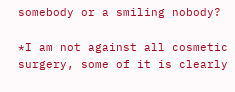somebody or a smiling nobody?

*I am not against all cosmetic surgery, some of it is clearly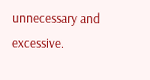unnecessary and excessive.